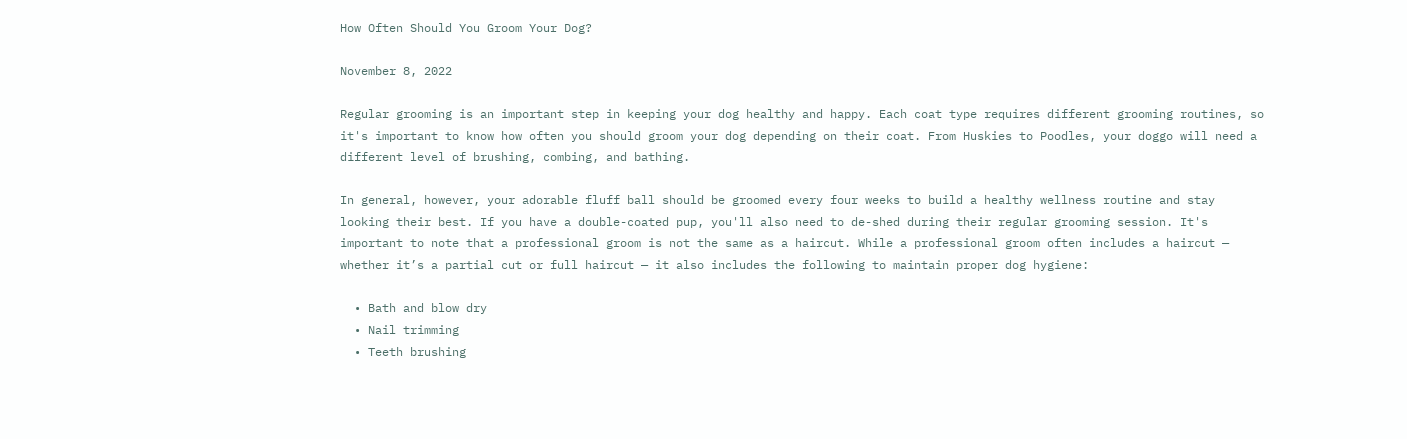How Often Should You Groom Your Dog?

November 8, 2022

Regular grooming is an important step in keeping your dog healthy and happy. Each coat type requires different grooming routines, so it's important to know how often you should groom your dog depending on their coat. From Huskies to Poodles, your doggo will need a different level of brushing, combing, and bathing.

In general, however, your adorable fluff ball should be groomed every four weeks to build a healthy wellness routine and stay looking their best. If you have a double-coated pup, you'll also need to de-shed during their regular grooming session. It's important to note that a professional groom is not the same as a haircut. While a professional groom often includes a haircut — whether it’s a partial cut or full haircut — it also includes the following to maintain proper dog hygiene:

  • Bath and blow dry
  • Nail trimming
  • Teeth brushing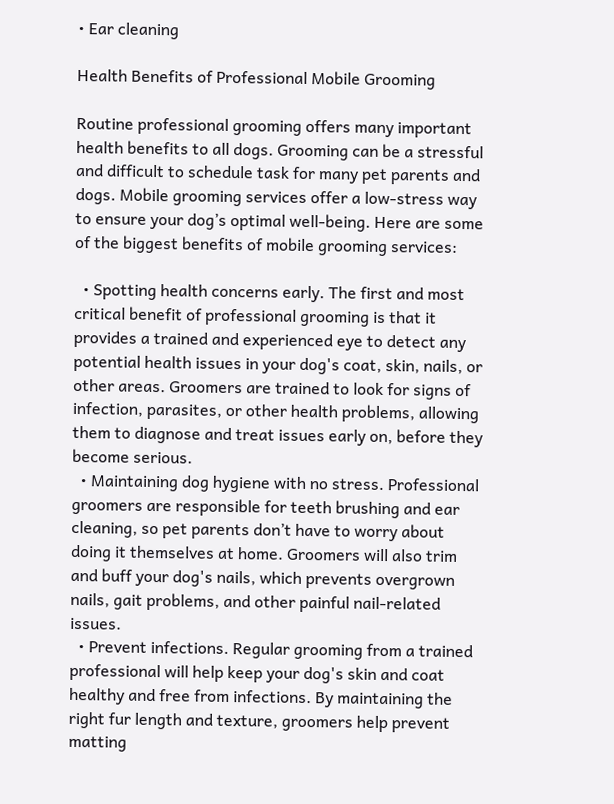• Ear cleaning

Health Benefits of Professional Mobile Grooming

Routine professional grooming offers many important health benefits to all dogs. Grooming can be a stressful and difficult to schedule task for many pet parents and dogs. Mobile grooming services offer a low-stress way to ensure your dog’s optimal well-being. Here are some of the biggest benefits of mobile grooming services:

  • Spotting health concerns early. The first and most critical benefit of professional grooming is that it provides a trained and experienced eye to detect any potential health issues in your dog's coat, skin, nails, or other areas. Groomers are trained to look for signs of infection, parasites, or other health problems, allowing them to diagnose and treat issues early on, before they become serious.
  • Maintaining dog hygiene with no stress. Professional groomers are responsible for teeth brushing and ear cleaning, so pet parents don’t have to worry about doing it themselves at home. Groomers will also trim and buff your dog's nails, which prevents overgrown nails, gait problems, and other painful nail-related issues.
  • Prevent infections. Regular grooming from a trained professional will help keep your dog's skin and coat healthy and free from infections. By maintaining the right fur length and texture, groomers help prevent matting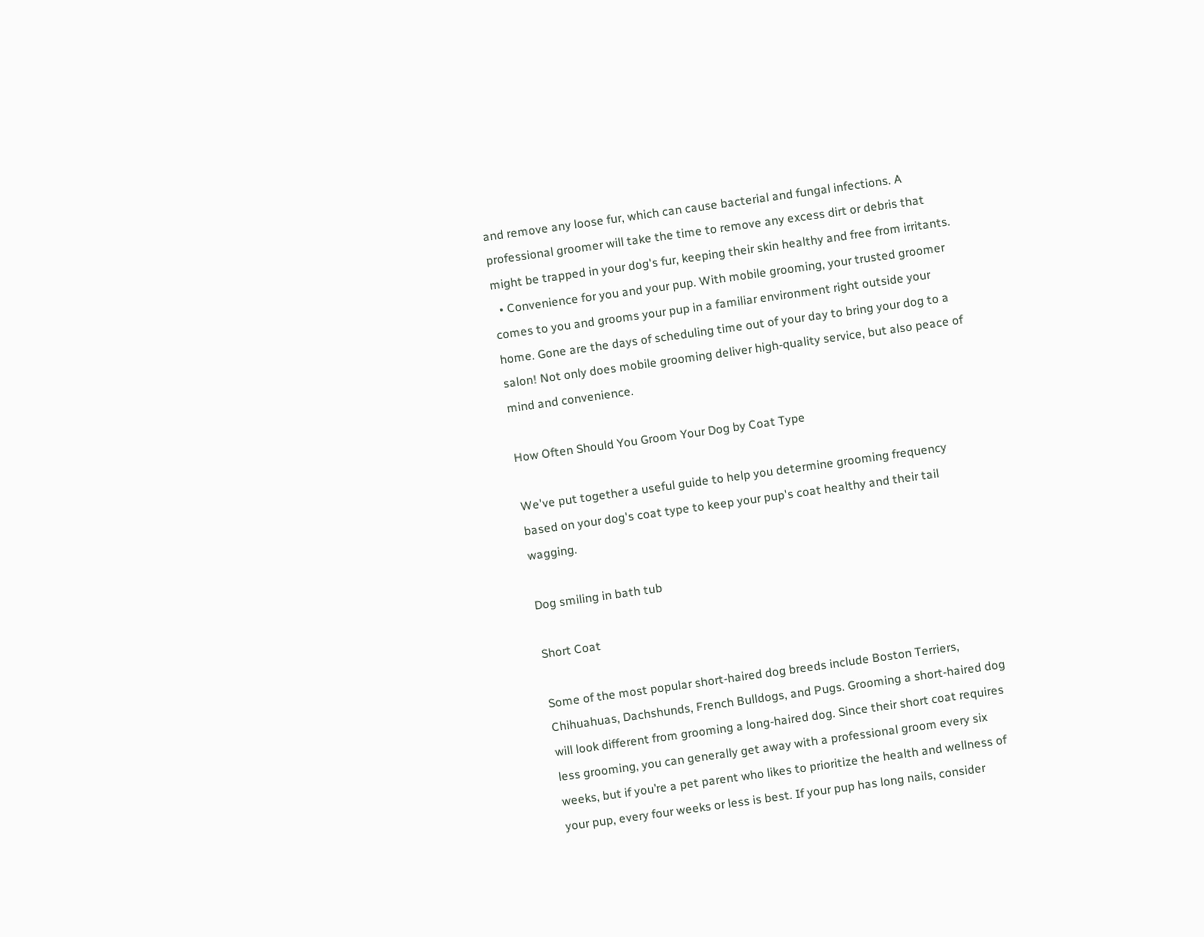and remove any loose fur, which can cause bacterial and fungal infections. A professional groomer will take the time to remove any excess dirt or debris that might be trapped in your dog's fur, keeping their skin healthy and free from irritants.
  • Convenience for you and your pup. With mobile grooming, your trusted groomer comes to you and grooms your pup in a familiar environment right outside your home. Gone are the days of scheduling time out of your day to bring your dog to a salon! Not only does mobile grooming deliver high-quality service, but also peace of mind and convenience.

How Often Should You Groom Your Dog by Coat Type

We've put together a useful guide to help you determine grooming frequency based on your dog's coat type to keep your pup's coat healthy and their tail wagging.

Dog smiling in bath tub

Short Coat

Some of the most popular short-haired dog breeds include Boston Terriers, Chihuahuas, Dachshunds, French Bulldogs, and Pugs. Grooming a short-haired dog will look different from grooming a long-haired dog. Since their short coat requires less grooming, you can generally get away with a professional groom every six weeks, but if you’re a pet parent who likes to prioritize the health and wellness of your pup, every four weeks or less is best. If your pup has long nails, consider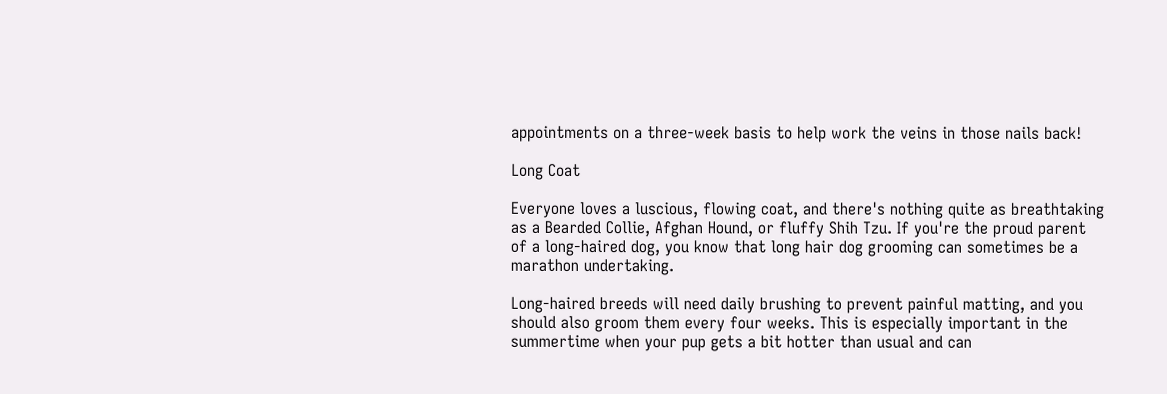appointments on a three-week basis to help work the veins in those nails back!

Long Coat

Everyone loves a luscious, flowing coat, and there's nothing quite as breathtaking as a Bearded Collie, Afghan Hound, or fluffy Shih Tzu. If you're the proud parent of a long-haired dog, you know that long hair dog grooming can sometimes be a marathon undertaking.

Long-haired breeds will need daily brushing to prevent painful matting, and you should also groom them every four weeks. This is especially important in the summertime when your pup gets a bit hotter than usual and can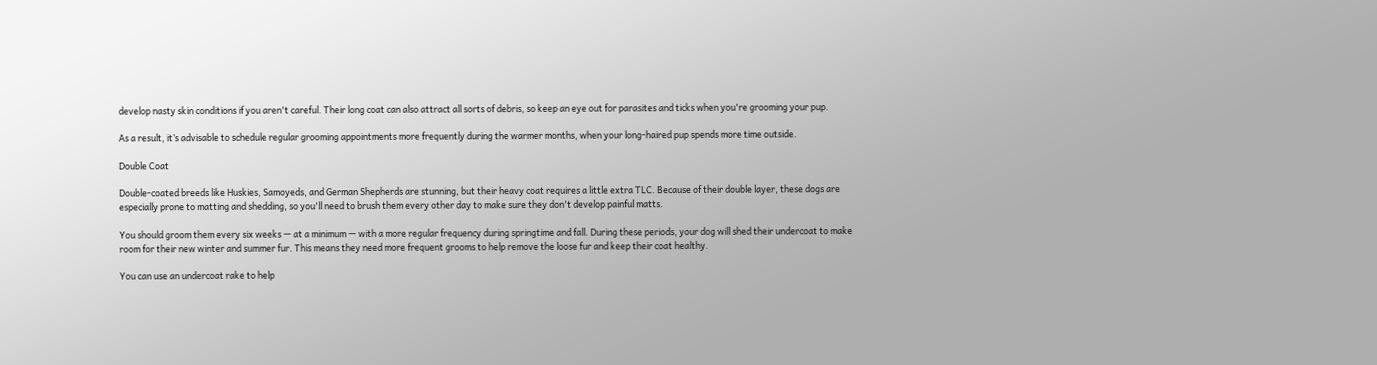develop nasty skin conditions if you aren't careful. Their long coat can also attract all sorts of debris, so keep an eye out for parasites and ticks when you're grooming your pup.

As a result, it’s advisable to schedule regular grooming appointments more frequently during the warmer months, when your long-haired pup spends more time outside.

Double Coat

Double-coated breeds like Huskies, Samoyeds, and German Shepherds are stunning, but their heavy coat requires a little extra TLC. Because of their double layer, these dogs are especially prone to matting and shedding, so you'll need to brush them every other day to make sure they don't develop painful matts.

You should groom them every six weeks — at a minimum — with a more regular frequency during springtime and fall. During these periods, your dog will shed their undercoat to make room for their new winter and summer fur. This means they need more frequent grooms to help remove the loose fur and keep their coat healthy.

You can use an undercoat rake to help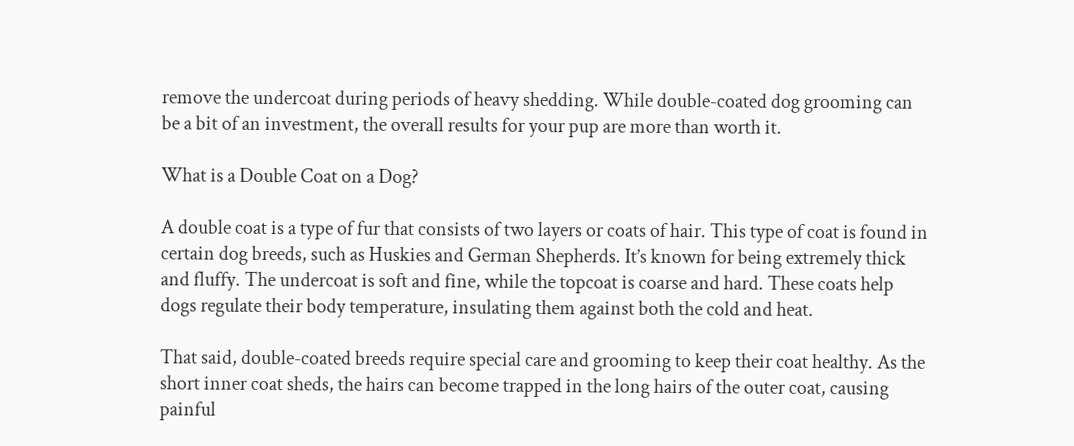remove the undercoat during periods of heavy shedding. While double-coated dog grooming can be a bit of an investment, the overall results for your pup are more than worth it.

What is a Double Coat on a Dog?

A double coat is a type of fur that consists of two layers or coats of hair. This type of coat is found in certain dog breeds, such as Huskies and German Shepherds. It’s known for being extremely thick and fluffy. The undercoat is soft and fine, while the topcoat is coarse and hard. These coats help dogs regulate their body temperature, insulating them against both the cold and heat.

That said, double-coated breeds require special care and grooming to keep their coat healthy. As the short inner coat sheds, the hairs can become trapped in the long hairs of the outer coat, causing painful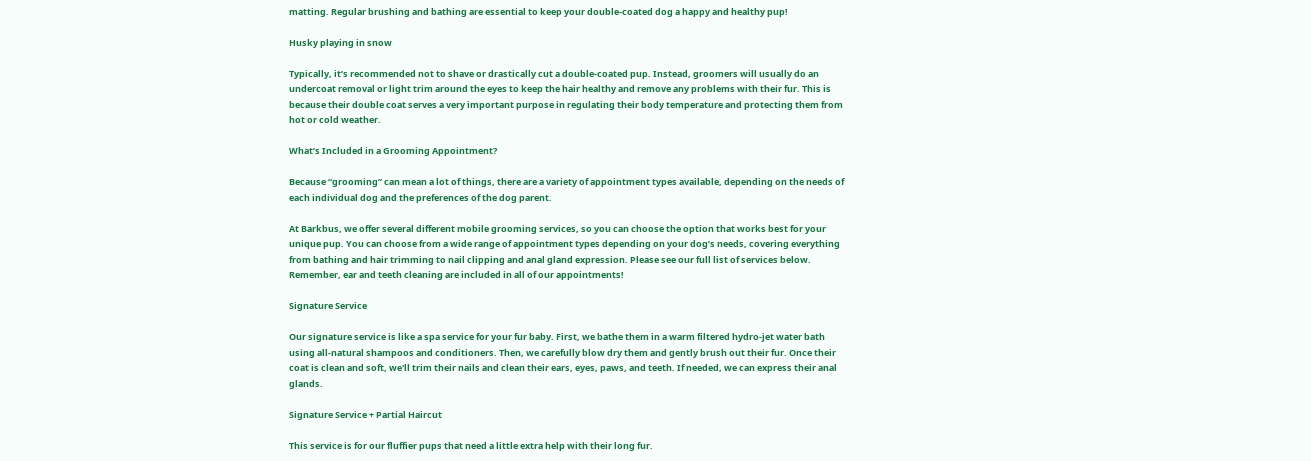matting. Regular brushing and bathing are essential to keep your double-coated dog a happy and healthy pup!

Husky playing in snow

Typically, it’s recommended not to shave or drastically cut a double-coated pup. Instead, groomers will usually do an undercoat removal or light trim around the eyes to keep the hair healthy and remove any problems with their fur. This is because their double coat serves a very important purpose in regulating their body temperature and protecting them from hot or cold weather.

What’s Included in a Grooming Appointment?

Because “grooming” can mean a lot of things, there are a variety of appointment types available, depending on the needs of each individual dog and the preferences of the dog parent.

At Barkbus, we offer several different mobile grooming services, so you can choose the option that works best for your unique pup. You can choose from a wide range of appointment types depending on your dog’s needs, covering everything from bathing and hair trimming to nail clipping and anal gland expression. Please see our full list of services below. Remember, ear and teeth cleaning are included in all of our appointments!

Signature Service

Our signature service is like a spa service for your fur baby. First, we bathe them in a warm filtered hydro-jet water bath using all-natural shampoos and conditioners. Then, we carefully blow dry them and gently brush out their fur. Once their coat is clean and soft, we'll trim their nails and clean their ears, eyes, paws, and teeth. If needed, we can express their anal glands.

Signature Service + Partial Haircut

This service is for our fluffier pups that need a little extra help with their long fur.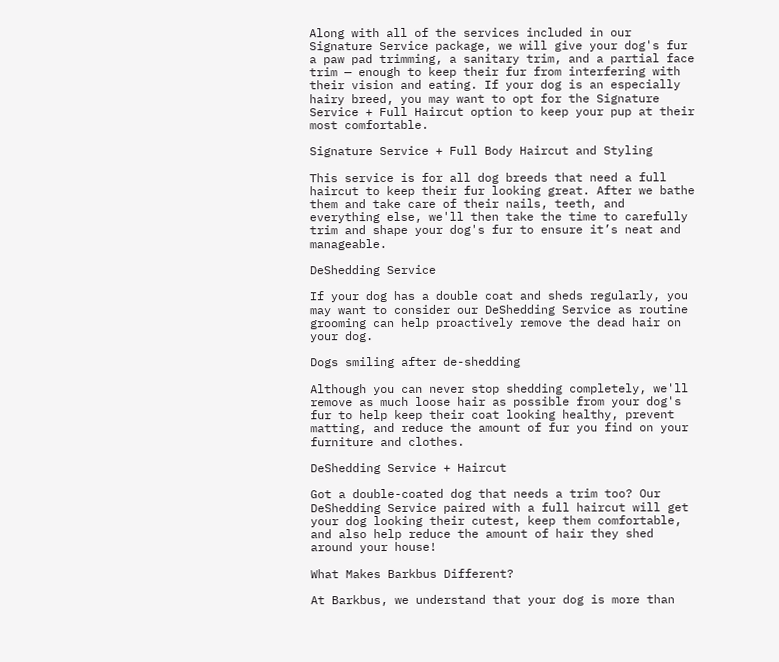Along with all of the services included in our Signature Service package, we will give your dog's fur a paw pad trimming, a sanitary trim, and a partial face trim — enough to keep their fur from interfering with their vision and eating. If your dog is an especially hairy breed, you may want to opt for the Signature Service + Full Haircut option to keep your pup at their most comfortable.

Signature Service + Full Body Haircut and Styling

This service is for all dog breeds that need a full haircut to keep their fur looking great. After we bathe them and take care of their nails, teeth, and everything else, we'll then take the time to carefully trim and shape your dog's fur to ensure it’s neat and manageable.

DeShedding Service

If your dog has a double coat and sheds regularly, you may want to consider our DeShedding Service as routine grooming can help proactively remove the dead hair on your dog.

Dogs smiling after de-shedding

Although you can never stop shedding completely, we'll remove as much loose hair as possible from your dog's fur to help keep their coat looking healthy, prevent matting, and reduce the amount of fur you find on your furniture and clothes.

DeShedding Service + Haircut

Got a double-coated dog that needs a trim too? Our DeShedding Service paired with a full haircut will get your dog looking their cutest, keep them comfortable, and also help reduce the amount of hair they shed around your house!

What Makes Barkbus Different?

At Barkbus, we understand that your dog is more than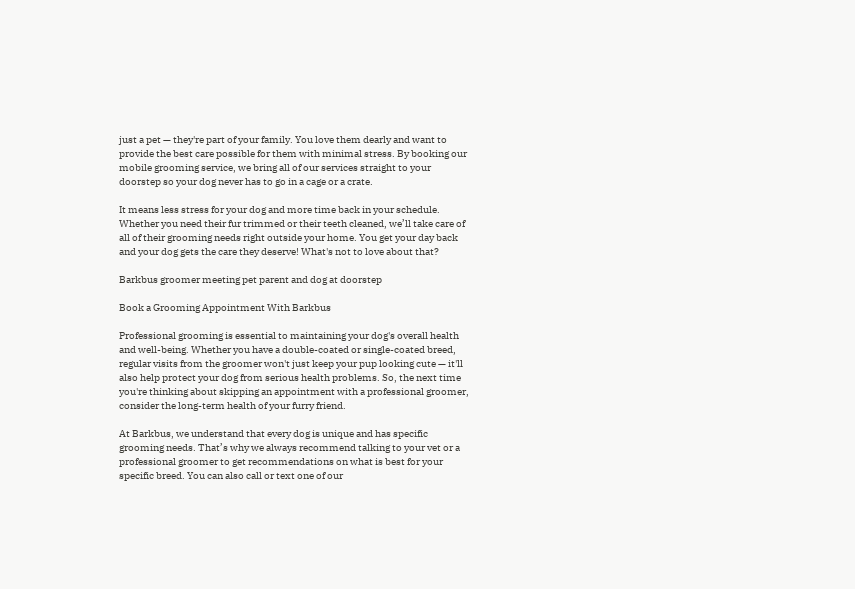just a pet — they're part of your family. You love them dearly and want to provide the best care possible for them with minimal stress. By booking our mobile grooming service, we bring all of our services straight to your doorstep so your dog never has to go in a cage or a crate.

It means less stress for your dog and more time back in your schedule. Whether you need their fur trimmed or their teeth cleaned, we’ll take care of all of their grooming needs right outside your home. You get your day back and your dog gets the care they deserve! What's not to love about that?

Barkbus groomer meeting pet parent and dog at doorstep

Book a Grooming Appointment With Barkbus

Professional grooming is essential to maintaining your dog's overall health and well-being. Whether you have a double-coated or single-coated breed, regular visits from the groomer won't just keep your pup looking cute — it'll also help protect your dog from serious health problems. So, the next time you're thinking about skipping an appointment with a professional groomer, consider the long-term health of your furry friend.

At Barkbus, we understand that every dog is unique and has specific grooming needs. That’s why we always recommend talking to your vet or a professional groomer to get recommendations on what is best for your specific breed. You can also call or text one of our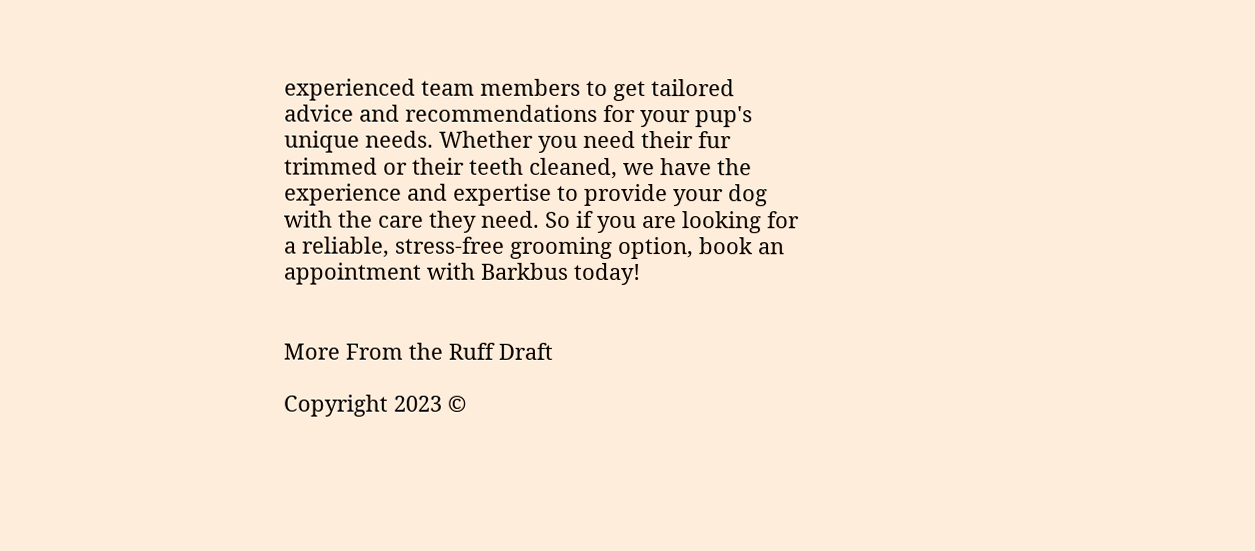experienced team members to get tailored advice and recommendations for your pup's unique needs. Whether you need their fur trimmed or their teeth cleaned, we have the experience and expertise to provide your dog with the care they need. So if you are looking for a reliable, stress-free grooming option, book an appointment with Barkbus today!


More From the Ruff Draft

Copyright 2023 ©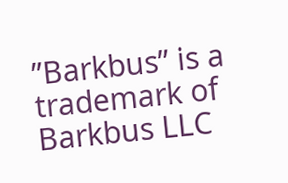”Barkbus” is a trademark of Barkbus LLC